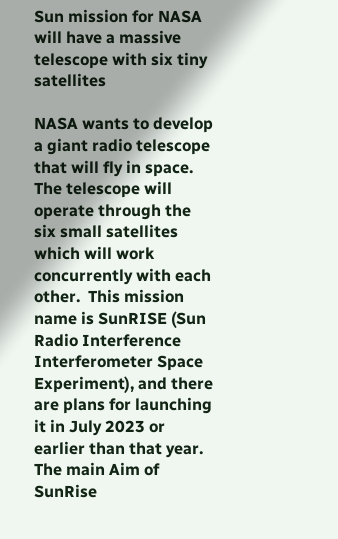Sun mission for NASA will have a massive telescope with six tiny satellites

NASA wants to develop a giant radio telescope that will fly in space.  The telescope will operate through the six small satellites which will work concurrently with each other.  This mission name is SunRISE (Sun Radio Interference Interferometer Space Experiment), and there are plans for launching it in July 2023 or earlier than that year. The main Aim of SunRise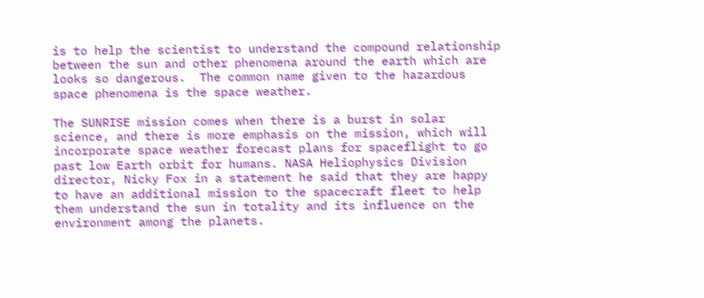is to help the scientist to understand the compound relationship between the sun and other phenomena around the earth which are looks so dangerous.  The common name given to the hazardous space phenomena is the space weather.

The SUNRISE mission comes when there is a burst in solar science, and there is more emphasis on the mission, which will incorporate space weather forecast plans for spaceflight to go past low Earth orbit for humans. NASA Heliophysics Division director, Nicky Fox in a statement he said that they are happy to have an additional mission to the spacecraft fleet to help them understand the sun in totality and its influence on the environment among the planets.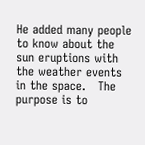He added many people to know about the sun eruptions with the weather events in the space.   The purpose is to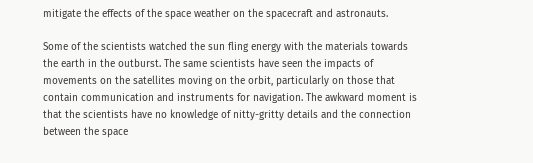mitigate the effects of the space weather on the spacecraft and astronauts.

Some of the scientists watched the sun fling energy with the materials towards the earth in the outburst. The same scientists have seen the impacts of movements on the satellites moving on the orbit, particularly on those that contain communication and instruments for navigation. The awkward moment is that the scientists have no knowledge of nitty-gritty details and the connection between the space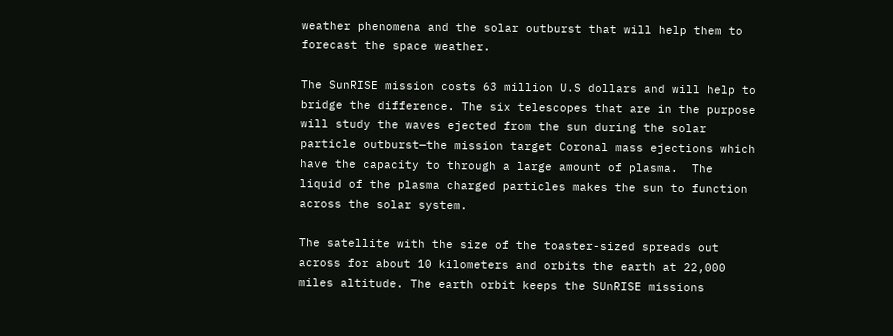weather phenomena and the solar outburst that will help them to forecast the space weather.

The SunRISE mission costs 63 million U.S dollars and will help to bridge the difference. The six telescopes that are in the purpose will study the waves ejected from the sun during the solar particle outburst—the mission target Coronal mass ejections which have the capacity to through a large amount of plasma.  The liquid of the plasma charged particles makes the sun to function across the solar system.

The satellite with the size of the toaster-sized spreads out across for about 10 kilometers and orbits the earth at 22,000 miles altitude. The earth orbit keeps the SUnRISE missions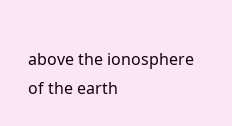above the ionosphere of the earth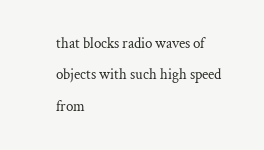that blocks radio waves of objects with such high speed from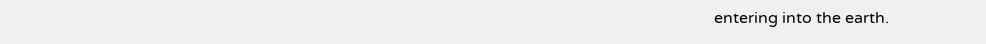entering into the earth.